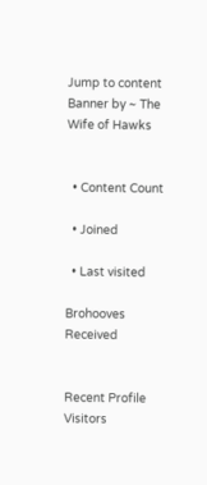Jump to content
Banner by ~ The Wife of Hawks


  • Content Count

  • Joined

  • Last visited

Brohooves Received


Recent Profile Visitors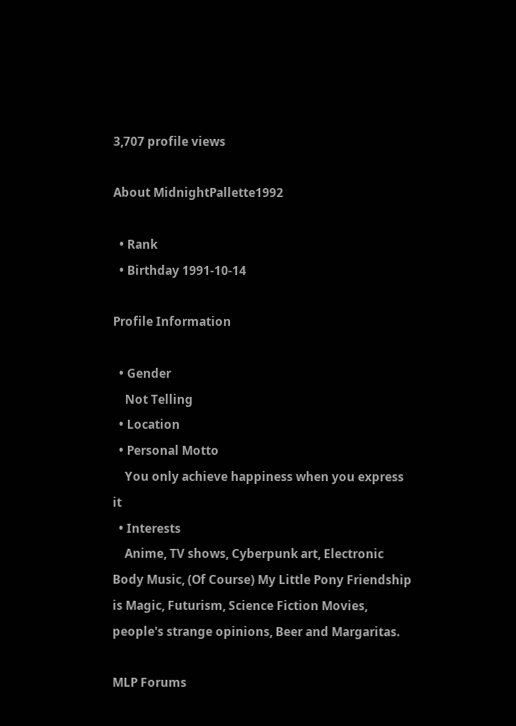3,707 profile views

About MidnightPallette1992

  • Rank
  • Birthday 1991-10-14

Profile Information

  • Gender
    Not Telling
  • Location
  • Personal Motto
    You only achieve happiness when you express it
  • Interests
    Anime, TV shows, Cyberpunk art, Electronic Body Music, (Of Course) My Little Pony Friendship is Magic, Futurism, Science Fiction Movies, people's strange opinions, Beer and Margaritas.

MLP Forums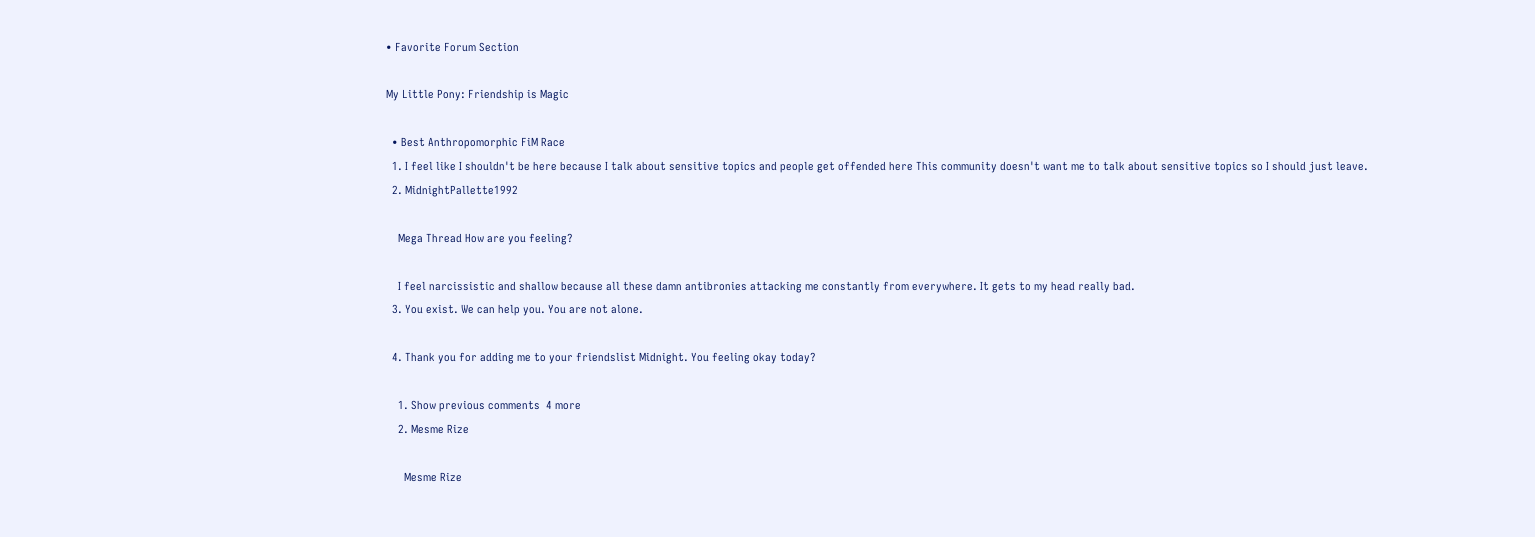• Favorite Forum Section

My Little Pony: Friendship is Magic

  • Best Anthropomorphic FiM Race
  1. I feel like I shouldn't be here because I talk about sensitive topics and people get offended here This community doesn't want me to talk about sensitive topics so I should just leave.
  2. MidnightPallette1992

    Mega Thread How are you feeling?

    I feel narcissistic and shallow because all these damn antibronies attacking me constantly from everywhere. It gets to my head really bad.
  3. You exist. We can help you. You are not alone.

  4. Thank you for adding me to your friendslist Midnight. You feeling okay today?

    1. Show previous comments  4 more
    2. Mesme Rize

      Mesme Rize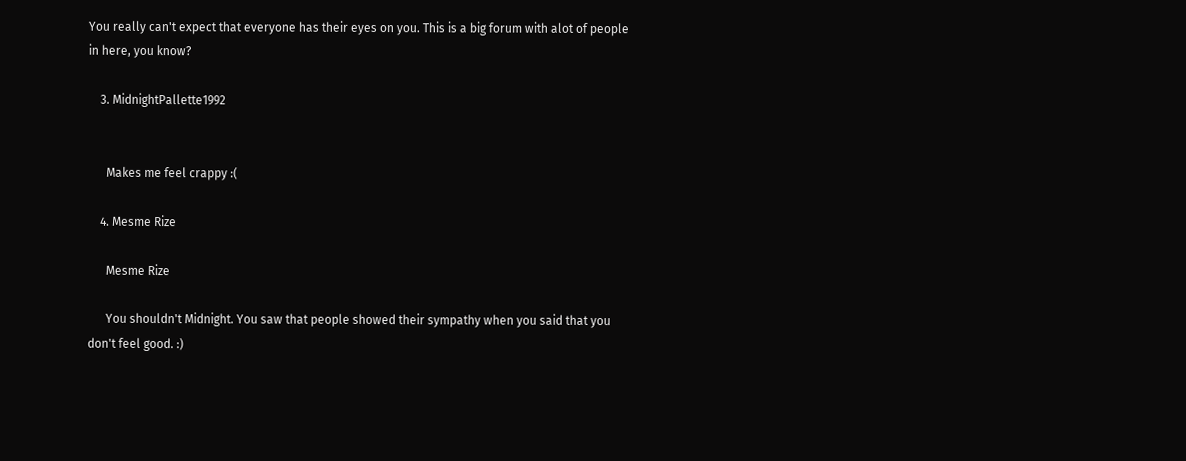You really can't expect that everyone has their eyes on you. This is a big forum with alot of people in here, you know?

    3. MidnightPallette1992


      Makes me feel crappy :(

    4. Mesme Rize

      Mesme Rize

      You shouldn't Midnight. You saw that people showed their sympathy when you said that you don't feel good. :)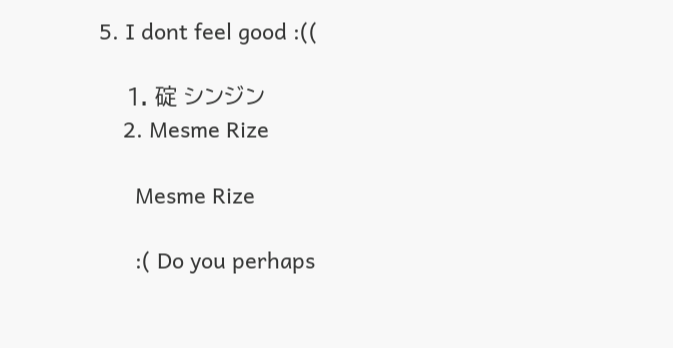5. I dont feel good :((

    1. 碇 シンジン
    2. Mesme Rize

      Mesme Rize

      :( Do you perhaps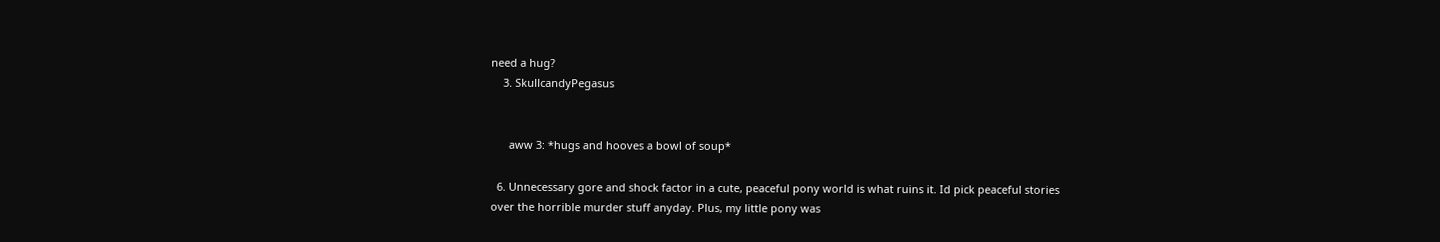need a hug?
    3. SkullcandyPegasus


      aww 3: *hugs and hooves a bowl of soup*

  6. Unnecessary gore and shock factor in a cute, peaceful pony world is what ruins it. Id pick peaceful stories over the horrible murder stuff anyday. Plus, my little pony was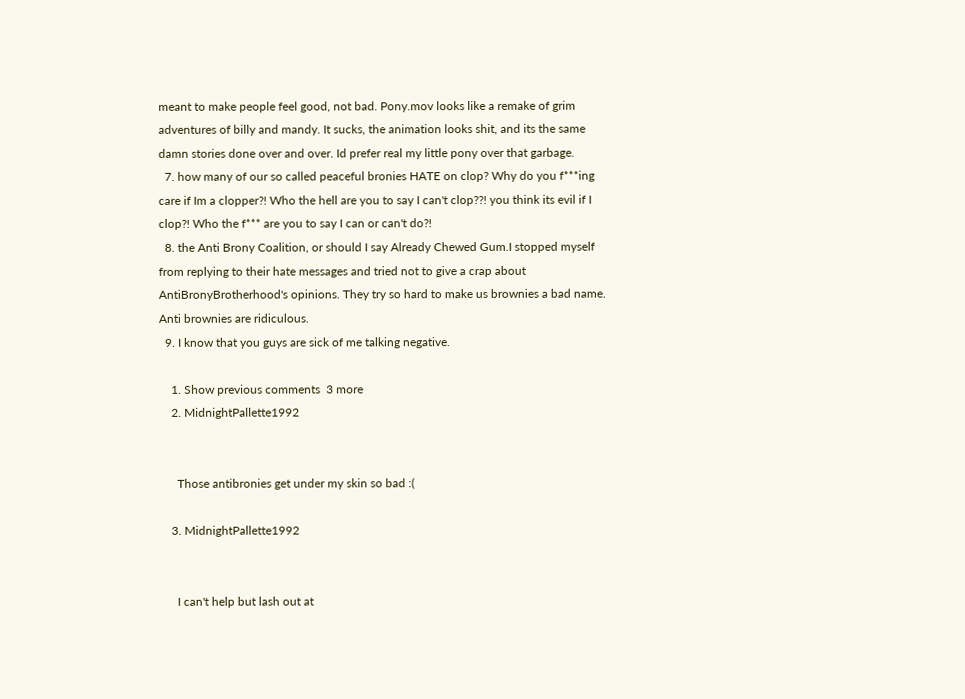meant to make people feel good, not bad. Pony.mov looks like a remake of grim adventures of billy and mandy. It sucks, the animation looks shit, and its the same damn stories done over and over. Id prefer real my little pony over that garbage.
  7. how many of our so called peaceful bronies HATE on clop? Why do you f***ing care if Im a clopper?! Who the hell are you to say I can't clop??! you think its evil if I clop?! Who the f*** are you to say I can or can't do?!
  8. the Anti Brony Coalition, or should I say Already Chewed Gum.I stopped myself from replying to their hate messages and tried not to give a crap about AntiBronyBrotherhood's opinions. They try so hard to make us brownies a bad name. Anti brownies are ridiculous.
  9. I know that you guys are sick of me talking negative.

    1. Show previous comments  3 more
    2. MidnightPallette1992


      Those antibronies get under my skin so bad :(

    3. MidnightPallette1992


      I can't help but lash out at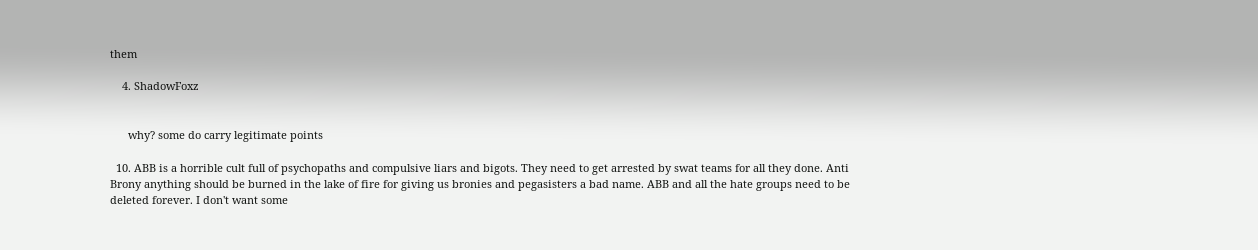them

    4. ShadowFoxz


      why? some do carry legitimate points

  10. ABB is a horrible cult full of psychopaths and compulsive liars and bigots. They need to get arrested by swat teams for all they done. Anti Brony anything should be burned in the lake of fire for giving us bronies and pegasisters a bad name. ABB and all the hate groups need to be deleted forever. I don't want some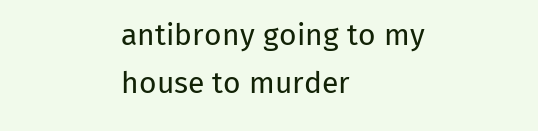antibrony going to my house to murder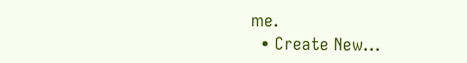me.
  • Create New...